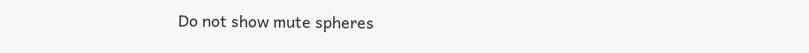Do not show mute spheres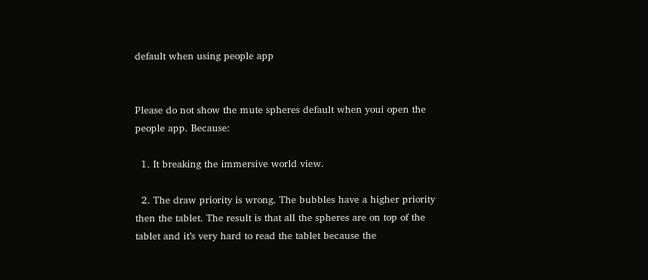default when using people app


Please do not show the mute spheres default when youi open the people app. Because:

  1. It breaking the immersive world view.

  2. The draw priority is wrong. The bubbles have a higher priority then the tablet. The result is that all the spheres are on top of the tablet and it’s very hard to read the tablet because the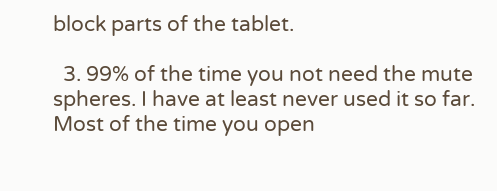block parts of the tablet.

  3. 99% of the time you not need the mute spheres. I have at least never used it so far. Most of the time you open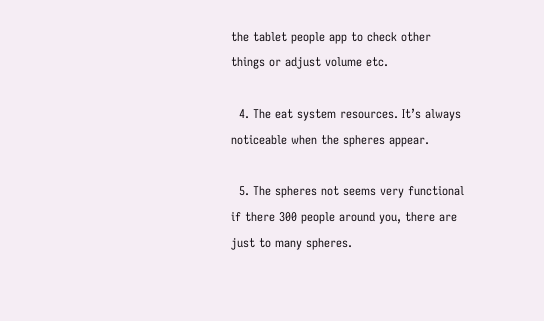the tablet people app to check other things or adjust volume etc.

  4. The eat system resources. It’s always noticeable when the spheres appear.

  5. The spheres not seems very functional if there 300 people around you, there are just to many spheres.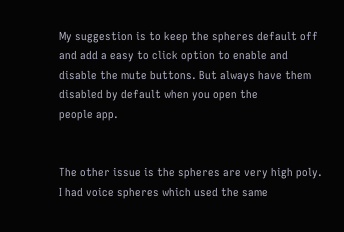My suggestion is to keep the spheres default off and add a easy to click option to enable and disable the mute buttons. But always have them disabled by default when you open the
people app.


The other issue is the spheres are very high poly. I had voice spheres which used the same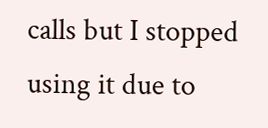calls but I stopped using it due to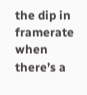the dip in framerate when there’s a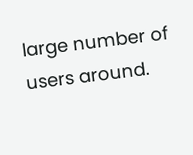large number of users around.